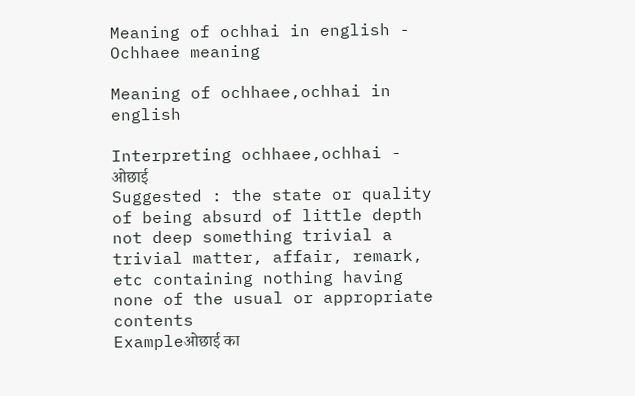Meaning of ochhai in english - Ochhaee meaning

Meaning of ochhaee,ochhai in english

Interpreting ochhaee,ochhai - ओछाई
Suggested : the state or quality of being absurd of little depth not deep something trivial a trivial matter, affair, remark, etc containing nothing having none of the usual or appropriate contents
Exampleओछाई का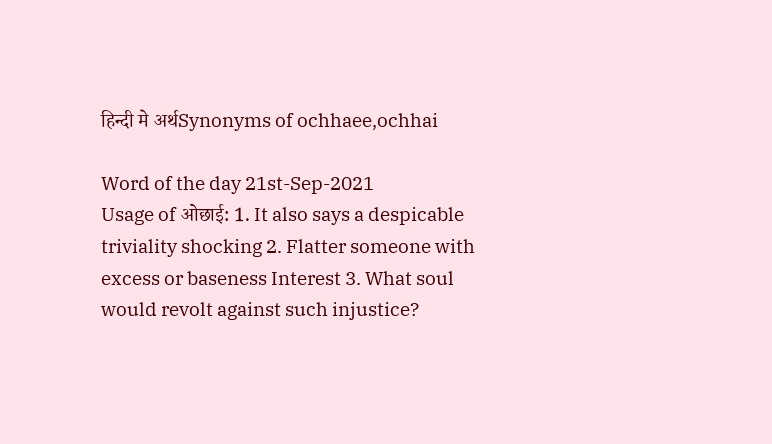हिन्दी मे अर्थSynonyms of ochhaee,ochhai

Word of the day 21st-Sep-2021
Usage of ओछाई: 1. It also says a despicable triviality shocking 2. Flatter someone with excess or baseness Interest 3. What soul would revolt against such injustice?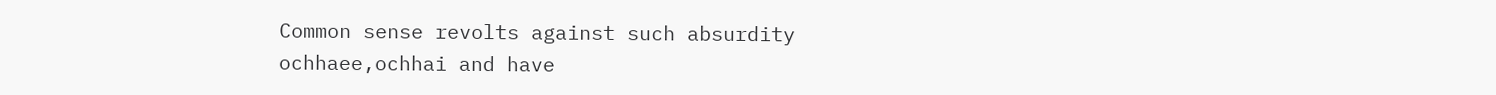Common sense revolts against such absurdity
ochhaee,ochhai and have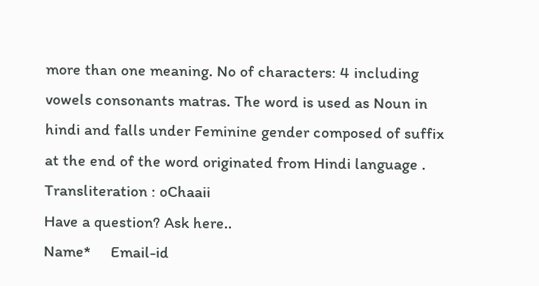more than one meaning. No of characters: 4 including vowels consonants matras. The word is used as Noun in hindi and falls under Feminine gender composed of suffix at the end of the word originated from Hindi language . Transliteration : oChaaii
Have a question? Ask here..
Name*     Email-id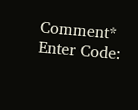Comment* Enter Code: